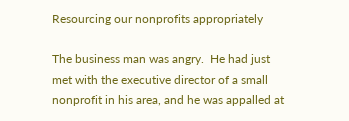Resourcing our nonprofits appropriately

The business man was angry.  He had just met with the executive director of a small nonprofit in his area, and he was appalled at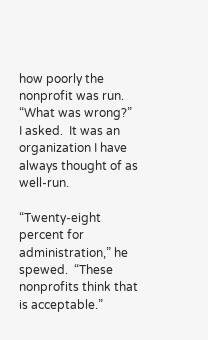how poorly the nonprofit was run. “What was wrong?”  I asked.  It was an organization I have always thought of as well-run.

“Twenty-eight percent for administration,” he spewed.  “These nonprofits think that is acceptable.”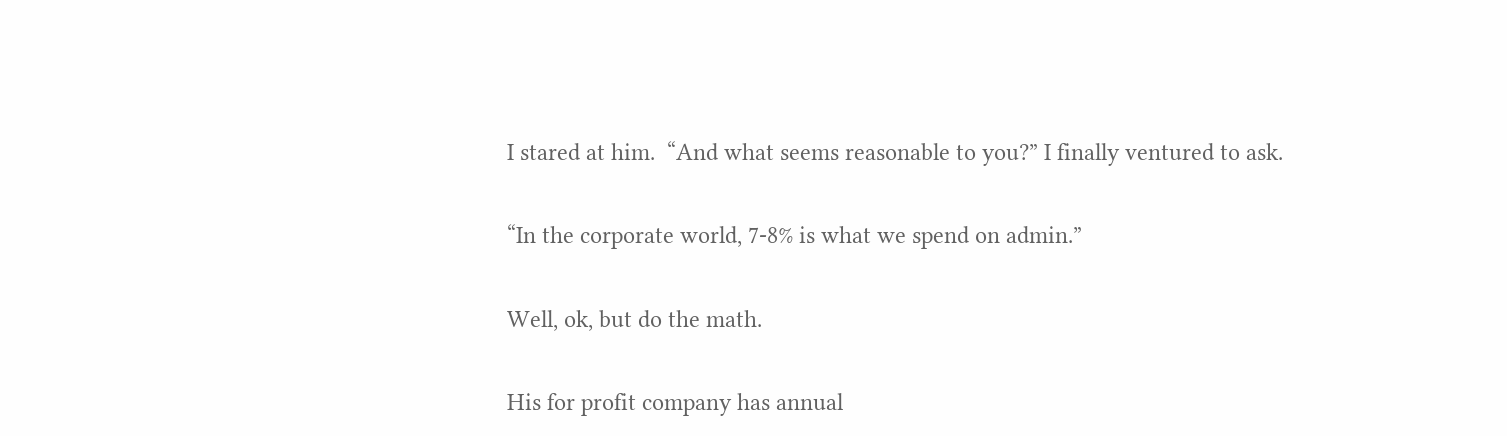I stared at him.  “And what seems reasonable to you?” I finally ventured to ask.

“In the corporate world, 7-8% is what we spend on admin.”

Well, ok, but do the math.

His for profit company has annual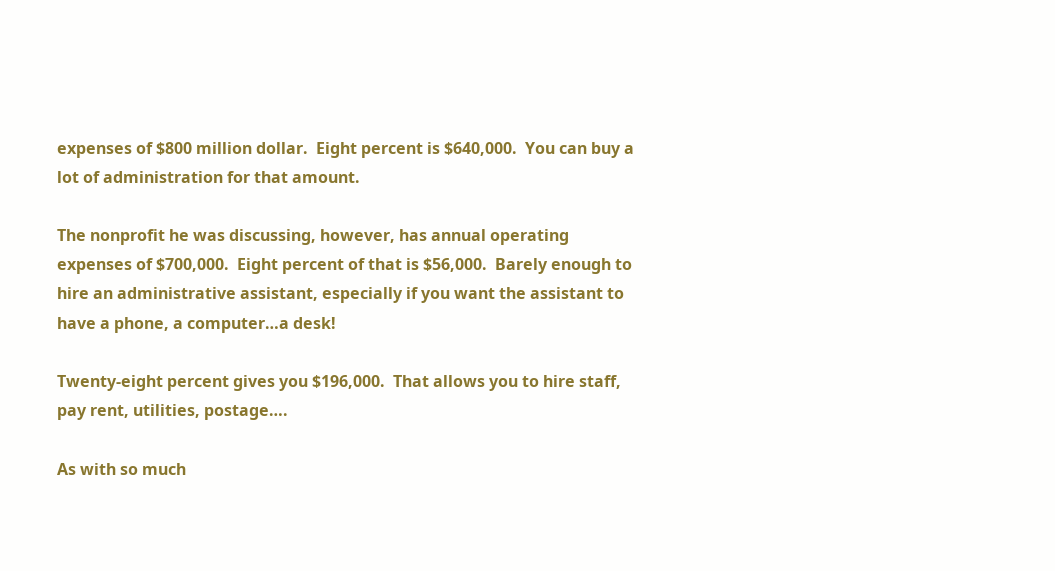expenses of $800 million dollar.  Eight percent is $640,000.  You can buy a lot of administration for that amount.

The nonprofit he was discussing, however, has annual operating expenses of $700,000.  Eight percent of that is $56,000.  Barely enough to hire an administrative assistant, especially if you want the assistant to have a phone, a computer…a desk!

Twenty-eight percent gives you $196,000.  That allows you to hire staff, pay rent, utilities, postage….

As with so much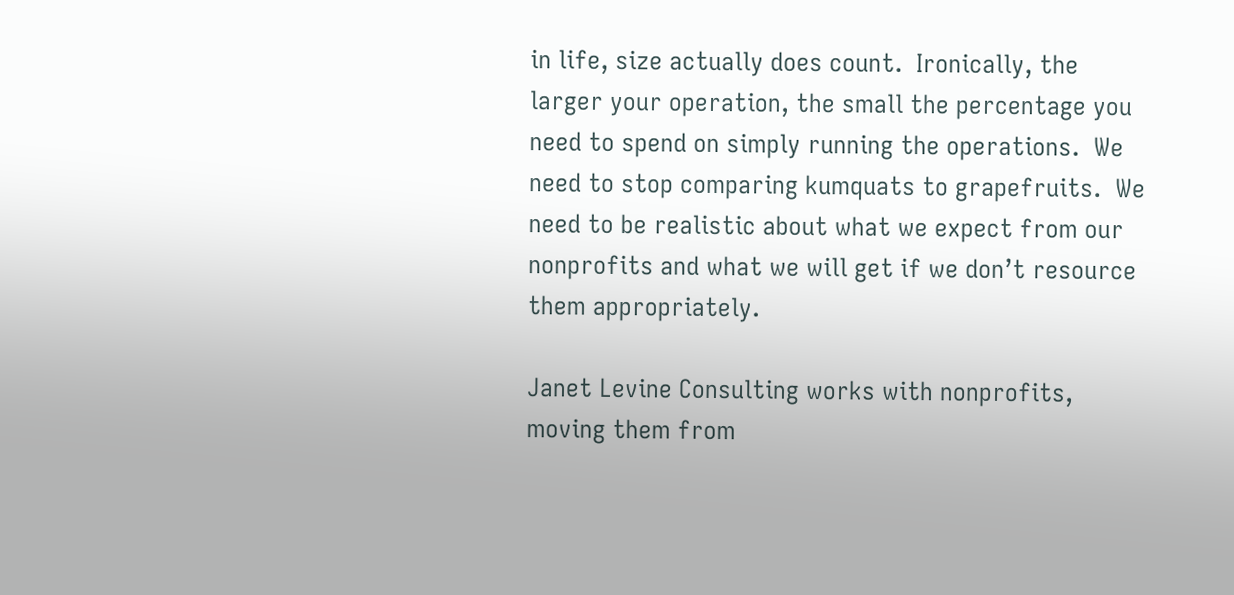in life, size actually does count.  Ironically, the larger your operation, the small the percentage you need to spend on simply running the operations.  We need to stop comparing kumquats to grapefruits.  We need to be realistic about what we expect from our nonprofits and what we will get if we don’t resource them appropriately.

Janet Levine Consulting works with nonprofits, moving them from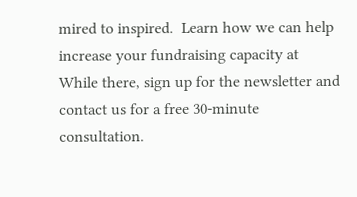mired to inspired.  Learn how we can help increase your fundraising capacity at  While there, sign up for the newsletter and contact us for a free 30-minute consultation.